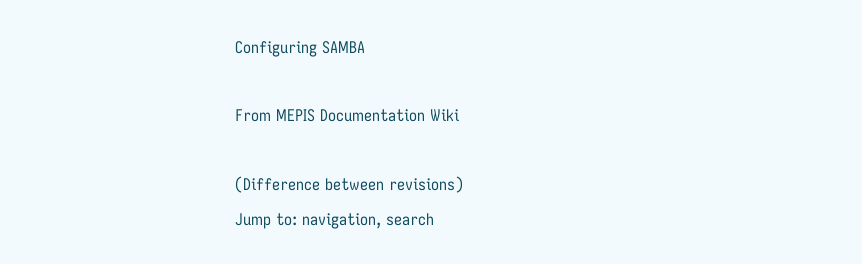Configuring SAMBA

From MEPIS Documentation Wiki

(Difference between revisions)
Jump to: navigation, search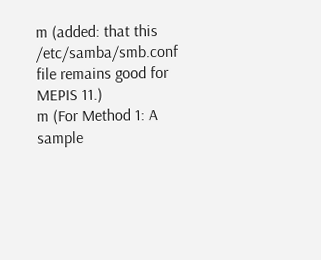m (added: that this /etc/samba/smb.conf file remains good for MEPIS 11.)
m (For Method 1: A sample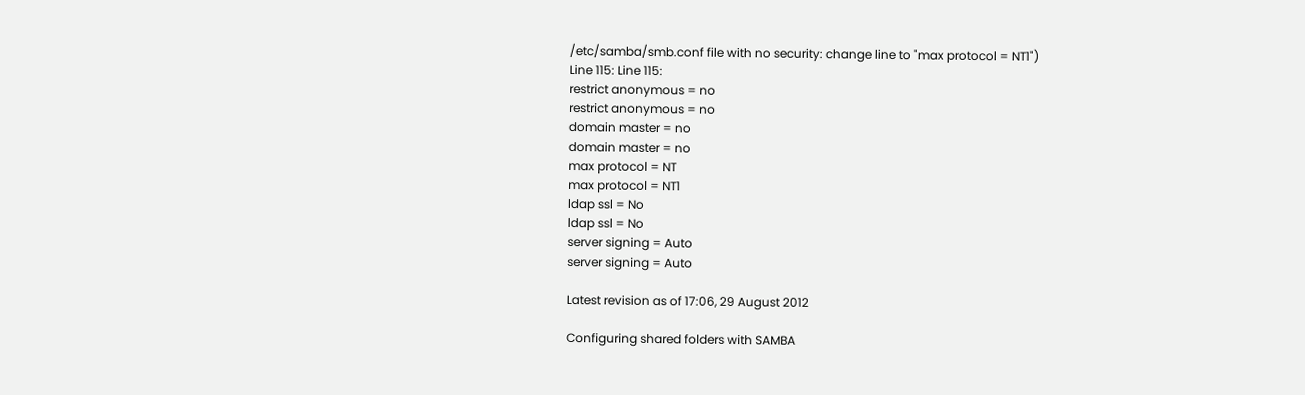/etc/samba/smb.conf file with no security: change line to "max protocol = NT1")
Line 115: Line 115:
restrict anonymous = no
restrict anonymous = no
domain master = no
domain master = no
max protocol = NT
max protocol = NT1
ldap ssl = No
ldap ssl = No
server signing = Auto
server signing = Auto

Latest revision as of 17:06, 29 August 2012

Configuring shared folders with SAMBA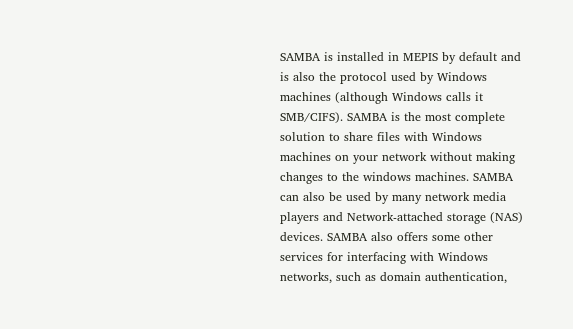SAMBA is installed in MEPIS by default and is also the protocol used by Windows machines (although Windows calls it SMB/CIFS). SAMBA is the most complete solution to share files with Windows machines on your network without making changes to the windows machines. SAMBA can also be used by many network media players and Network-attached storage (NAS) devices. SAMBA also offers some other services for interfacing with Windows networks, such as domain authentication,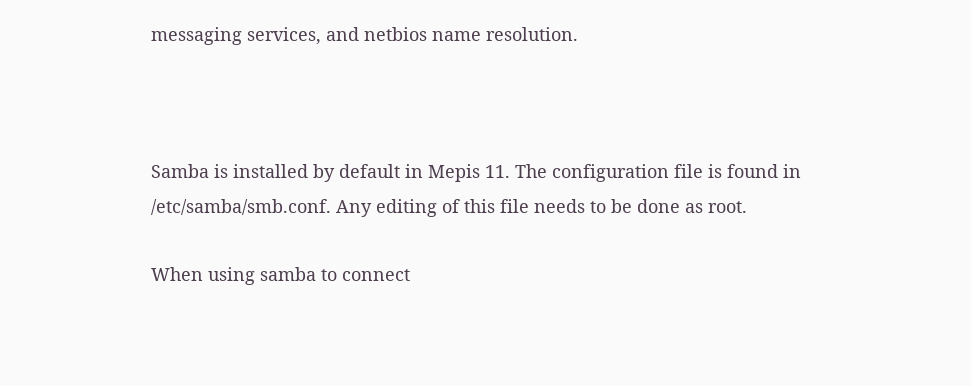messaging services, and netbios name resolution.



Samba is installed by default in Mepis 11. The configuration file is found in /etc/samba/smb.conf. Any editing of this file needs to be done as root.

When using samba to connect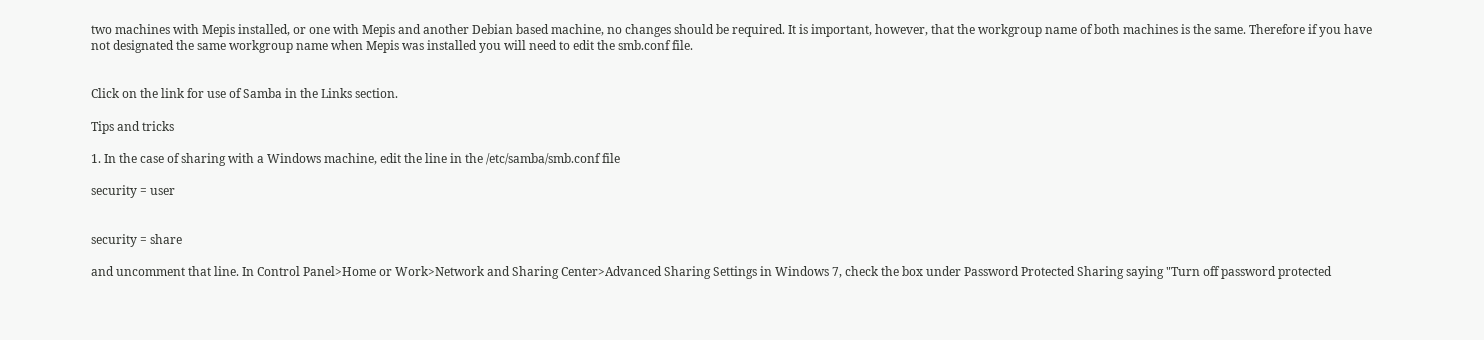two machines with Mepis installed, or one with Mepis and another Debian based machine, no changes should be required. It is important, however, that the workgroup name of both machines is the same. Therefore if you have not designated the same workgroup name when Mepis was installed you will need to edit the smb.conf file.


Click on the link for use of Samba in the Links section.

Tips and tricks

1. In the case of sharing with a Windows machine, edit the line in the /etc/samba/smb.conf file

security = user


security = share

and uncomment that line. In Control Panel>Home or Work>Network and Sharing Center>Advanced Sharing Settings in Windows 7, check the box under Password Protected Sharing saying "Turn off password protected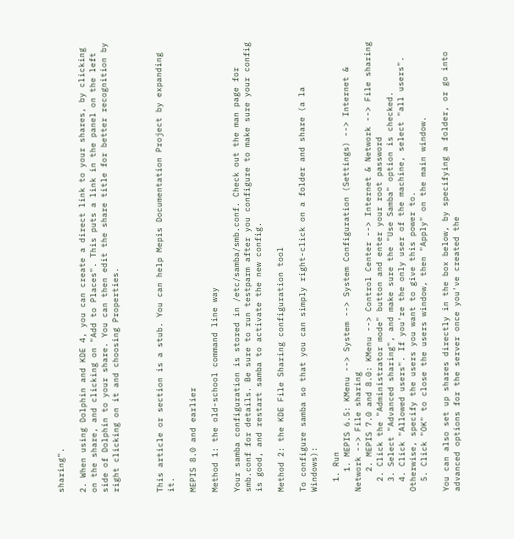sharing".

2. When using Dolphin and KDE 4, you can create a direct link to your shares, by clicking on the share, and clicking on "Add to Places". This puts a link in the panel on the left side of Dolphin to your share. You can then edit the share title for better recognition by right clicking on it and choosing Properties.



This article or section is a stub. You can help Mepis Documentation Project by expanding it.

MEPIS 8.0 and earlier

Method 1: the old-school command line way

Your samba configuration is stored in /etc/samba/smb.conf. Check out the man page for smb.conf for details. Be sure to run testparm after you configure to make sure your config is good, and restart samba to activate the new config.

Method 2: the KDE File Sharing configuration tool

To configure samba so that you can simply right-click on a folder and share (a la Windows):

  1. Run
    1. MEPIS 6.5: KMenu --> System --> System Configuration (Settings) --> Internet & Network --> File sharing
    2. MEPIS 7.0 and 8.0: KMenu --> Control Center --> Internet & Network --> File sharing
  2. Click the "Administrator mode" button and enter your root password
  3. Select "Advanced sharing", and make sure the "Use Samba" option is checked.
  4. Click "Allowed users". If you're the only user of the machine, select "all users". Otherwise, specify the users you want to give this power to.
  5. Click "OK" to close the users window, then "Apply" on the main window.

You can also set up shares directly in the box below, by specifying a folder, or go into advanced options for the server once you've created the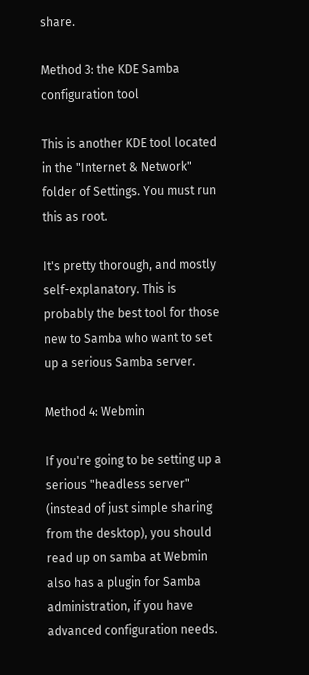share.

Method 3: the KDE Samba configuration tool

This is another KDE tool located in the "Internet & Network" folder of Settings. You must run this as root.

It's pretty thorough, and mostly self-explanatory. This is probably the best tool for those new to Samba who want to set up a serious Samba server.

Method 4: Webmin

If you're going to be setting up a serious "headless server" (instead of just simple sharing from the desktop), you should read up on samba at Webmin also has a plugin for Samba administration, if you have advanced configuration needs.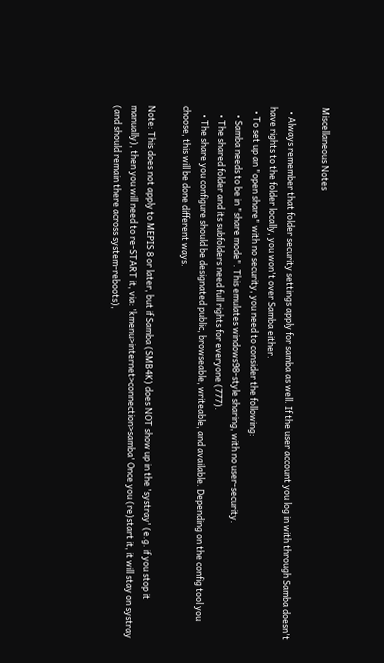Miscellaneous Notes

  • Always remember that folder security settings apply for samba as well. If the user account you log in with through Samba doesn't have rights to the folder locally, you won't over Samba either.
  • To set up an "open share" with no security, you need to consider the following:
    • Samba needs to be in "share mode". This emulates windows98-style sharing, with no user-security.
    • The shared folder and its subfolders need full rights for everyone (777).
    • The share you configure should be designated public, browseable, writeable, and available. Depending on the config tool you choose, this will be done different ways.

Note: This does not apply to MEPIS 8 or later, but if Samba (SMB4K) does NOT show up in the 'systray' (e.g. if you stop it manually), then you will need to re-START it, via: 'kmenu>internet>connection>samba' Once you (re)start it, it will stay on systray (and should remain there across system-reboots),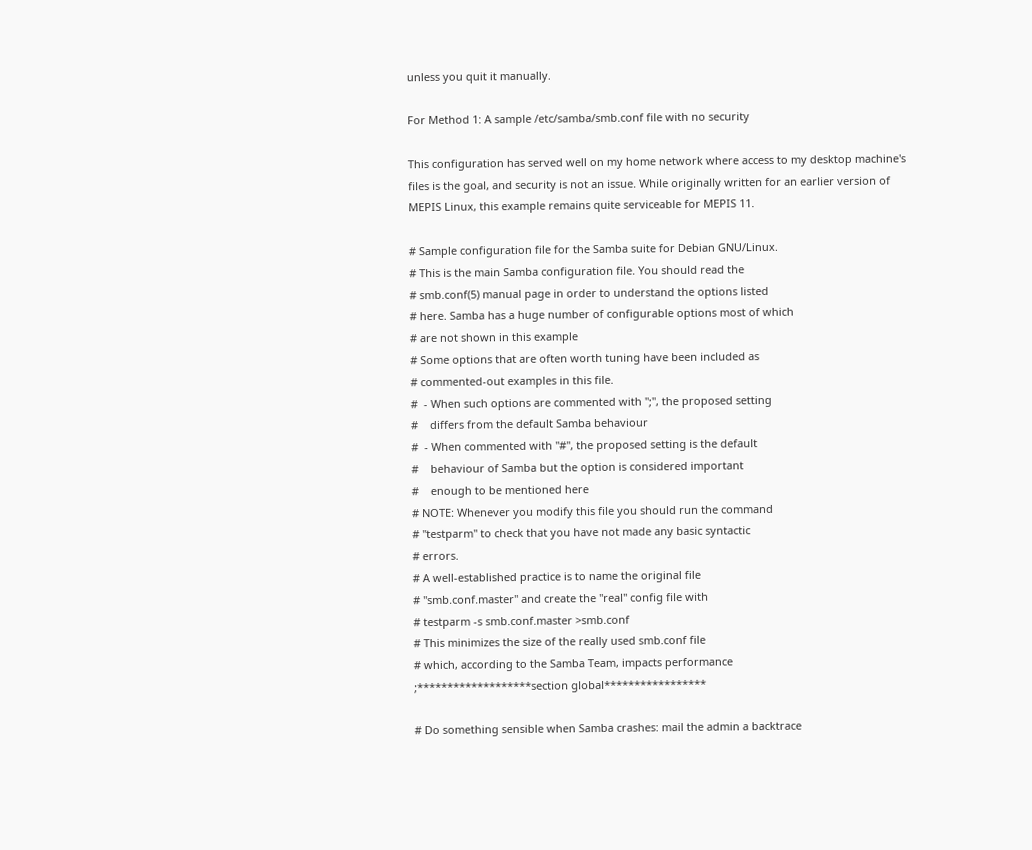unless you quit it manually.

For Method 1: A sample /etc/samba/smb.conf file with no security

This configuration has served well on my home network where access to my desktop machine's files is the goal, and security is not an issue. While originally written for an earlier version of MEPIS Linux, this example remains quite serviceable for MEPIS 11.

# Sample configuration file for the Samba suite for Debian GNU/Linux.
# This is the main Samba configuration file. You should read the
# smb.conf(5) manual page in order to understand the options listed
# here. Samba has a huge number of configurable options most of which
# are not shown in this example
# Some options that are often worth tuning have been included as
# commented-out examples in this file.
#  - When such options are commented with ";", the proposed setting
#    differs from the default Samba behaviour
#  - When commented with "#", the proposed setting is the default
#    behaviour of Samba but the option is considered important
#    enough to be mentioned here
# NOTE: Whenever you modify this file you should run the command
# "testparm" to check that you have not made any basic syntactic
# errors.
# A well-established practice is to name the original file
# "smb.conf.master" and create the "real" config file with
# testparm -s smb.conf.master >smb.conf
# This minimizes the size of the really used smb.conf file
# which, according to the Samba Team, impacts performance
;*******************section global*****************

# Do something sensible when Samba crashes: mail the admin a backtrace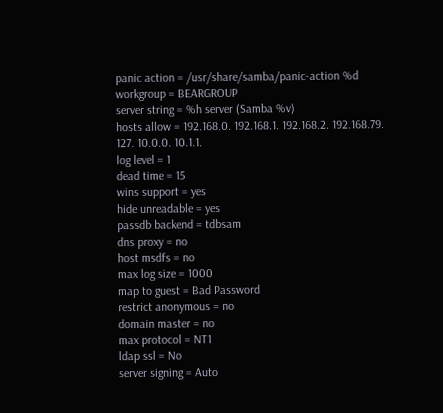panic action = /usr/share/samba/panic-action %d
workgroup = BEARGROUP
server string = %h server (Samba %v)
hosts allow = 192.168.0. 192.168.1. 192.168.2. 192.168.79. 127. 10.0.0. 10.1.1.
log level = 1
dead time = 15
wins support = yes
hide unreadable = yes
passdb backend = tdbsam
dns proxy = no
host msdfs = no
max log size = 1000
map to guest = Bad Password
restrict anonymous = no
domain master = no
max protocol = NT1
ldap ssl = No
server signing = Auto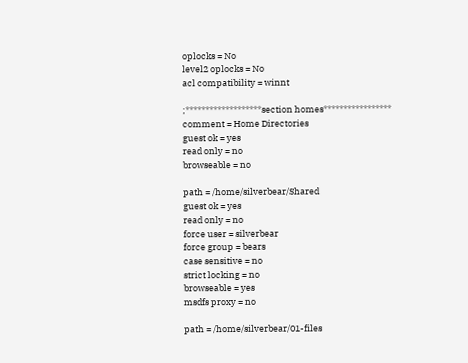oplocks = No
level2 oplocks = No
acl compatibility = winnt

;*******************section homes*****************
comment = Home Directories
guest ok = yes
read only = no
browseable = no

path = /home/silverbear/Shared
guest ok = yes
read only = no
force user = silverbear
force group = bears
case sensitive = no
strict locking = no
browseable = yes
msdfs proxy = no

path = /home/silverbear/01-files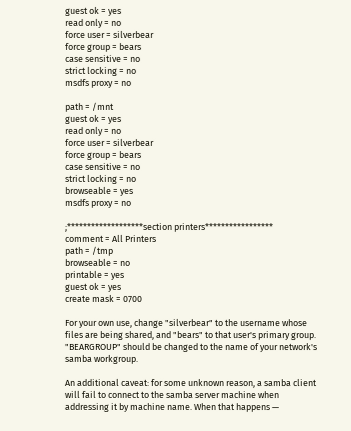guest ok = yes
read only = no
force user = silverbear
force group = bears
case sensitive = no
strict locking = no
msdfs proxy = no

path = /mnt
guest ok = yes
read only = no
force user = silverbear
force group = bears
case sensitive = no
strict locking = no
browseable = yes
msdfs proxy = no

;*******************section printers*****************
comment = All Printers
path = /tmp
browseable = no
printable = yes
guest ok = yes
create mask = 0700

For your own use, change "silverbear" to the username whose files are being shared, and "bears" to that user's primary group. "BEARGROUP" should be changed to the name of your network's samba workgroup.

An additional caveat: for some unknown reason, a samba client will fail to connect to the samba server machine when addressing it by machine name. When that happens —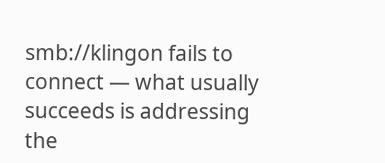smb://klingon fails to connect — what usually succeeds is addressing the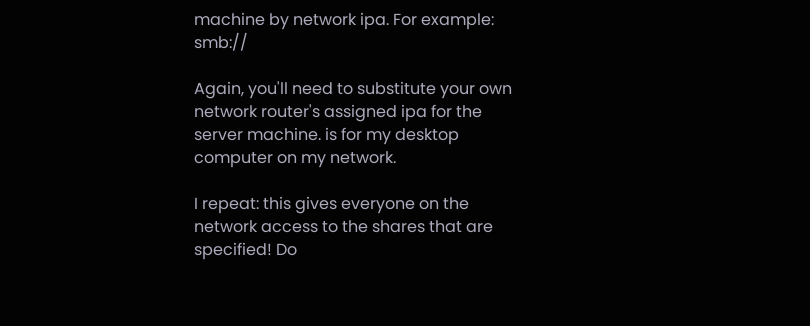machine by network ipa. For example: smb://

Again, you'll need to substitute your own network router's assigned ipa for the server machine. is for my desktop computer on my network.

I repeat: this gives everyone on the network access to the shares that are specified! Do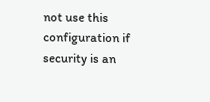not use this configuration if security is an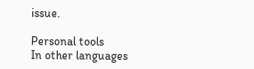issue.

Personal tools
In other languages